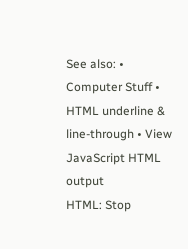See also: • Computer Stuff • HTML underline & line-through • View JavaScript HTML output
HTML: Stop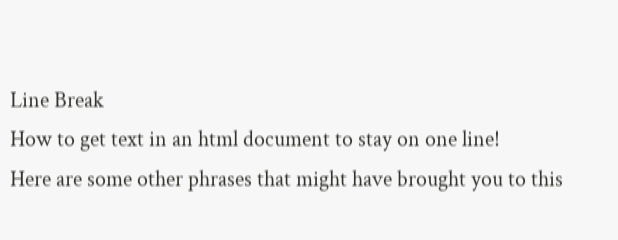Line Break
How to get text in an html document to stay on one line!
Here are some other phrases that might have brought you to this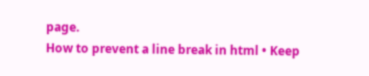page.
How to prevent a line break in html • Keep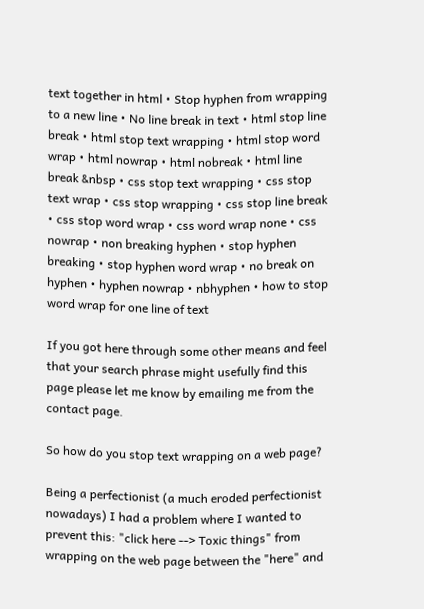text together in html • Stop hyphen from wrapping to a new line • No line break in text • html stop line break • html stop text wrapping • html stop word wrap • html nowrap • html nobreak • html line break &nbsp • css stop text wrapping • css stop text wrap • css stop wrapping • css stop line break • css stop word wrap • css word wrap none • css nowrap • non breaking hyphen • stop hyphen breaking • stop hyphen word wrap • no break on hyphen • hyphen nowrap • nbhyphen • how to stop word wrap for one line of text

If you got here through some other means and feel that your search phrase might usefully find this page please let me know by emailing me from the contact page.

So how do you stop text wrapping on a web page?

Being a perfectionist (a much eroded perfectionist nowadays) I had a problem where I wanted to prevent this: "click here --> Toxic things" from wrapping on the web page between the "here" and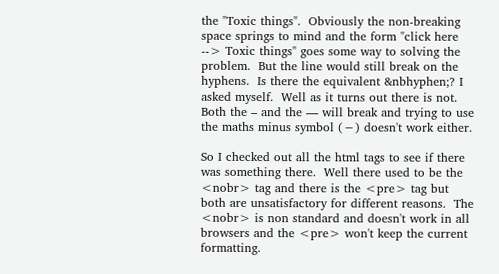the "Toxic things".  Obviously the non-breaking space springs to mind and the form "click here --> Toxic things" goes some way to solving the problem.  But the line would still break on the hyphens.  Is there the equivalent &nbhyphen;? I asked myself.  Well as it turns out there is not.  Both the – and the — will break and trying to use the maths minus symbol (−) doesn't work either.

So I checked out all the html tags to see if there was something there.  Well there used to be the <nobr> tag and there is the <pre> tag but both are unsatisfactory for different reasons.  The <nobr> is non standard and doesn't work in all browsers and the <pre> won't keep the current formatting.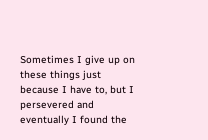Sometimes I give up on these things just because I have to, but I persevered and eventually I found the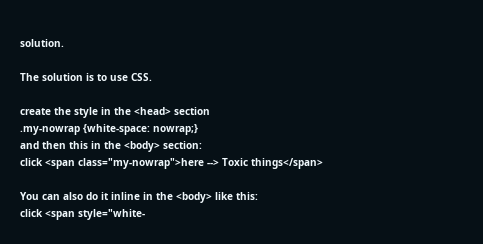solution.

The solution is to use CSS.

create the style in the <head> section
.my-nowrap {white-space: nowrap;}
and then this in the <body> section:
click <span class="my-nowrap">here --> Toxic things</span>

You can also do it inline in the <body> like this:
click <span style="white-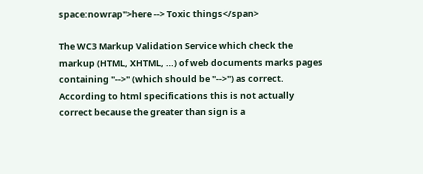space:nowrap">here --> Toxic things</span>

The WC3 Markup Validation Service which check the markup (HTML, XHTML, …) of web documents marks pages containing "-->" (which should be "-->") as correct.  According to html specifications this is not actually correct because the greater than sign is a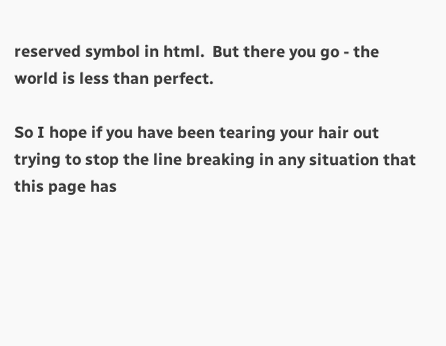reserved symbol in html.  But there you go - the world is less than perfect.

So I hope if you have been tearing your hair out trying to stop the line breaking in any situation that this page has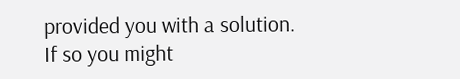provided you with a solution.  If so you might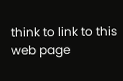think to link to this web page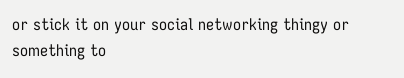or stick it on your social networking thingy or something to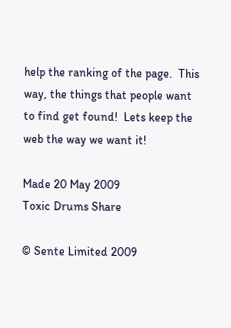help the ranking of the page.  This way, the things that people want to find get found!  Lets keep the web the way we want it!

Made 20 May 2009
Toxic Drums Share

© Sente Limited 2009